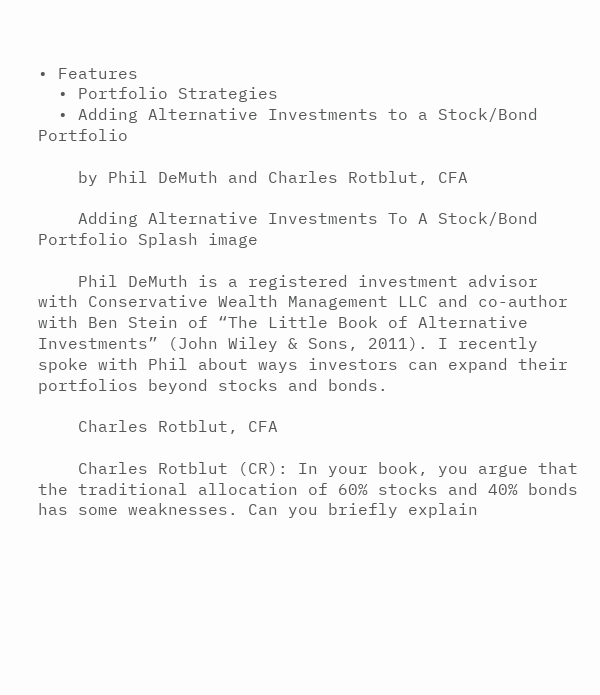• Features
  • Portfolio Strategies
  • Adding Alternative Investments to a Stock/Bond Portfolio

    by Phil DeMuth and Charles Rotblut, CFA

    Adding Alternative Investments To A Stock/Bond Portfolio Splash image

    Phil DeMuth is a registered investment advisor with Conservative Wealth Management LLC and co-author with Ben Stein of “The Little Book of Alternative Investments” (John Wiley & Sons, 2011). I recently spoke with Phil about ways investors can expand their portfolios beyond stocks and bonds.

    Charles Rotblut, CFA

    Charles Rotblut (CR): In your book, you argue that the traditional allocation of 60% stocks and 40% bonds has some weaknesses. Can you briefly explain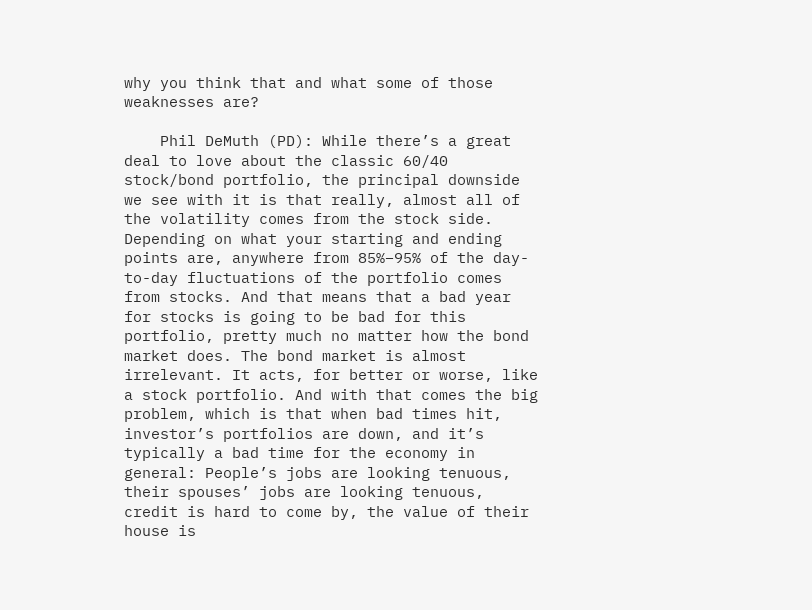why you think that and what some of those weaknesses are?

    Phil DeMuth (PD): While there’s a great deal to love about the classic 60/40 stock/bond portfolio, the principal downside we see with it is that really, almost all of the volatility comes from the stock side. Depending on what your starting and ending points are, anywhere from 85%–95% of the day-to-day fluctuations of the portfolio comes from stocks. And that means that a bad year for stocks is going to be bad for this portfolio, pretty much no matter how the bond market does. The bond market is almost irrelevant. It acts, for better or worse, like a stock portfolio. And with that comes the big problem, which is that when bad times hit, investor’s portfolios are down, and it’s typically a bad time for the economy in general: People’s jobs are looking tenuous, their spouses’ jobs are looking tenuous, credit is hard to come by, the value of their house is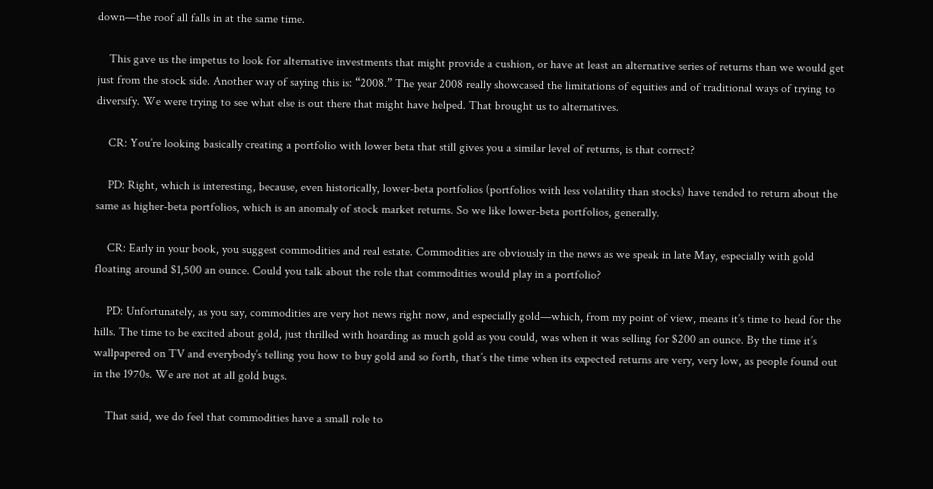down—the roof all falls in at the same time.

    This gave us the impetus to look for alternative investments that might provide a cushion, or have at least an alternative series of returns than we would get just from the stock side. Another way of saying this is: “2008.” The year 2008 really showcased the limitations of equities and of traditional ways of trying to diversify. We were trying to see what else is out there that might have helped. That brought us to alternatives.

    CR: You’re looking basically creating a portfolio with lower beta that still gives you a similar level of returns, is that correct?

    PD: Right, which is interesting, because, even historically, lower-beta portfolios (portfolios with less volatility than stocks) have tended to return about the same as higher-beta portfolios, which is an anomaly of stock market returns. So we like lower-beta portfolios, generally.

    CR: Early in your book, you suggest commodities and real estate. Commodities are obviously in the news as we speak in late May, especially with gold floating around $1,500 an ounce. Could you talk about the role that commodities would play in a portfolio?

    PD: Unfortunately, as you say, commodities are very hot news right now, and especially gold—which, from my point of view, means it’s time to head for the hills. The time to be excited about gold, just thrilled with hoarding as much gold as you could, was when it was selling for $200 an ounce. By the time it’s wallpapered on TV and everybody’s telling you how to buy gold and so forth, that’s the time when its expected returns are very, very low, as people found out in the 1970s. We are not at all gold bugs.

    That said, we do feel that commodities have a small role to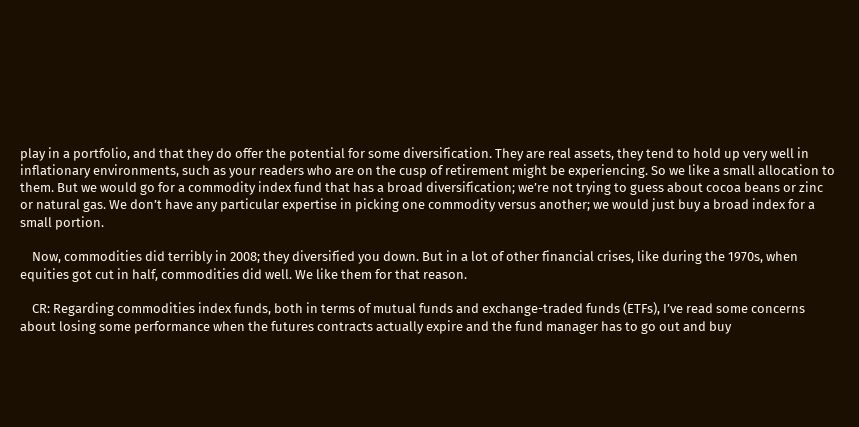play in a portfolio, and that they do offer the potential for some diversification. They are real assets, they tend to hold up very well in inflationary environments, such as your readers who are on the cusp of retirement might be experiencing. So we like a small allocation to them. But we would go for a commodity index fund that has a broad diversification; we’re not trying to guess about cocoa beans or zinc or natural gas. We don’t have any particular expertise in picking one commodity versus another; we would just buy a broad index for a small portion.

    Now, commodities did terribly in 2008; they diversified you down. But in a lot of other financial crises, like during the 1970s, when equities got cut in half, commodities did well. We like them for that reason.

    CR: Regarding commodities index funds, both in terms of mutual funds and exchange-traded funds (ETFs), I’ve read some concerns about losing some performance when the futures contracts actually expire and the fund manager has to go out and buy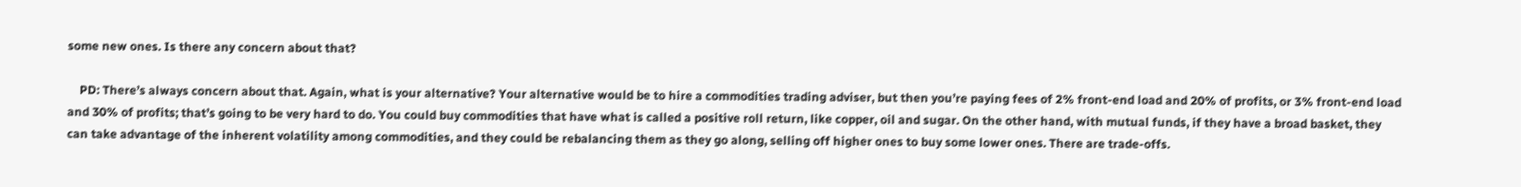some new ones. Is there any concern about that?

    PD: There’s always concern about that. Again, what is your alternative? Your alternative would be to hire a commodities trading adviser, but then you’re paying fees of 2% front-end load and 20% of profits, or 3% front-end load and 30% of profits; that’s going to be very hard to do. You could buy commodities that have what is called a positive roll return, like copper, oil and sugar. On the other hand, with mutual funds, if they have a broad basket, they can take advantage of the inherent volatility among commodities, and they could be rebalancing them as they go along, selling off higher ones to buy some lower ones. There are trade-offs.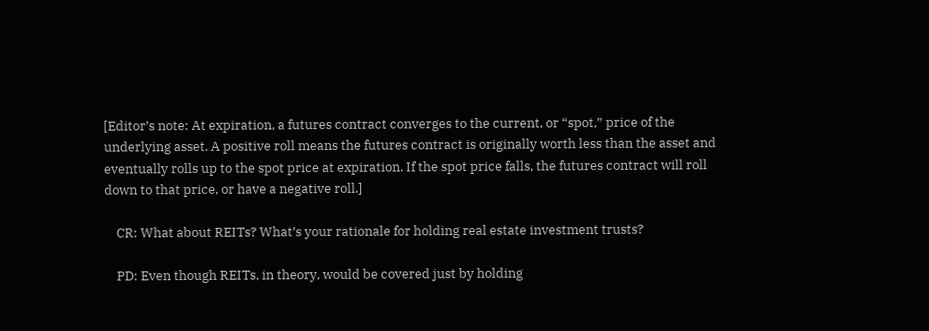[Editor’s note: At expiration, a futures contract converges to the current, or “spot,” price of the underlying asset. A positive roll means the futures contract is originally worth less than the asset and eventually rolls up to the spot price at expiration. If the spot price falls, the futures contract will roll down to that price, or have a negative roll.]

    CR: What about REITs? What’s your rationale for holding real estate investment trusts?

    PD: Even though REITs, in theory, would be covered just by holding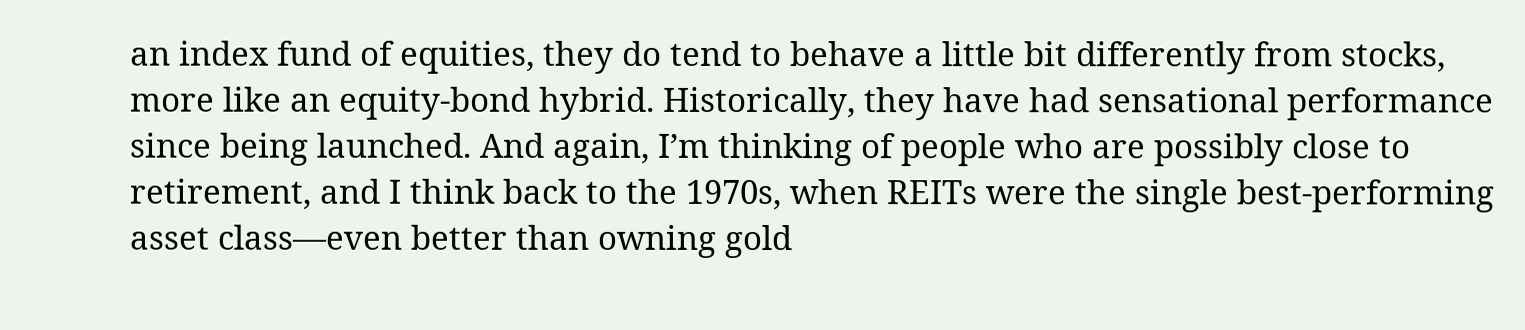an index fund of equities, they do tend to behave a little bit differently from stocks, more like an equity-bond hybrid. Historically, they have had sensational performance since being launched. And again, I’m thinking of people who are possibly close to retirement, and I think back to the 1970s, when REITs were the single best-performing asset class—even better than owning gold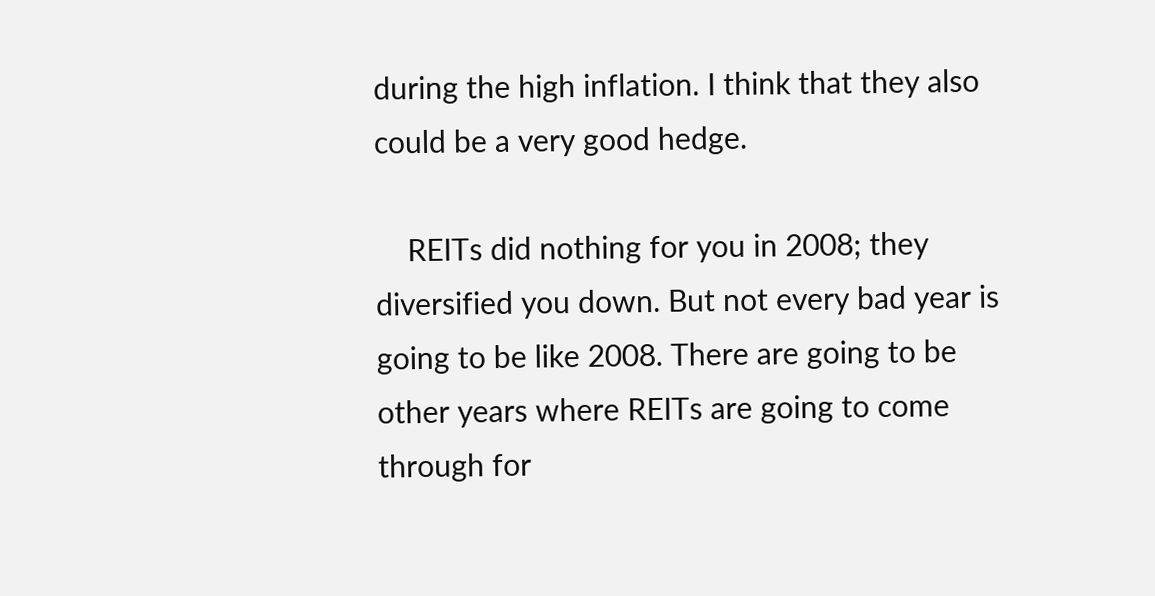during the high inflation. I think that they also could be a very good hedge.

    REITs did nothing for you in 2008; they diversified you down. But not every bad year is going to be like 2008. There are going to be other years where REITs are going to come through for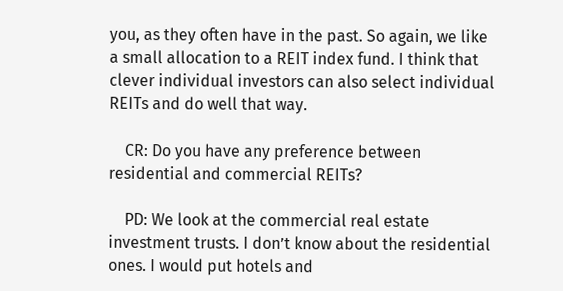you, as they often have in the past. So again, we like a small allocation to a REIT index fund. I think that clever individual investors can also select individual REITs and do well that way.

    CR: Do you have any preference between residential and commercial REITs?

    PD: We look at the commercial real estate investment trusts. I don’t know about the residential ones. I would put hotels and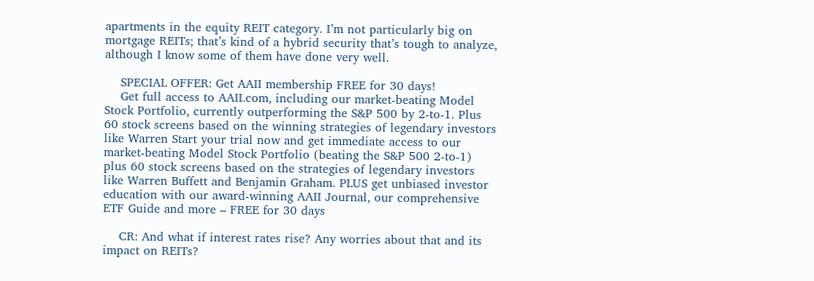apartments in the equity REIT category. I’m not particularly big on mortgage REITs; that’s kind of a hybrid security that’s tough to analyze, although I know some of them have done very well.

    SPECIAL OFFER: Get AAII membership FREE for 30 days!
    Get full access to AAII.com, including our market-beating Model Stock Portfolio, currently outperforming the S&P 500 by 2-to-1. Plus 60 stock screens based on the winning strategies of legendary investors like Warren Start your trial now and get immediate access to our market-beating Model Stock Portfolio (beating the S&P 500 2-to-1) plus 60 stock screens based on the strategies of legendary investors like Warren Buffett and Benjamin Graham. PLUS get unbiased investor education with our award-winning AAII Journal, our comprehensive ETF Guide and more – FREE for 30 days

    CR: And what if interest rates rise? Any worries about that and its impact on REITs?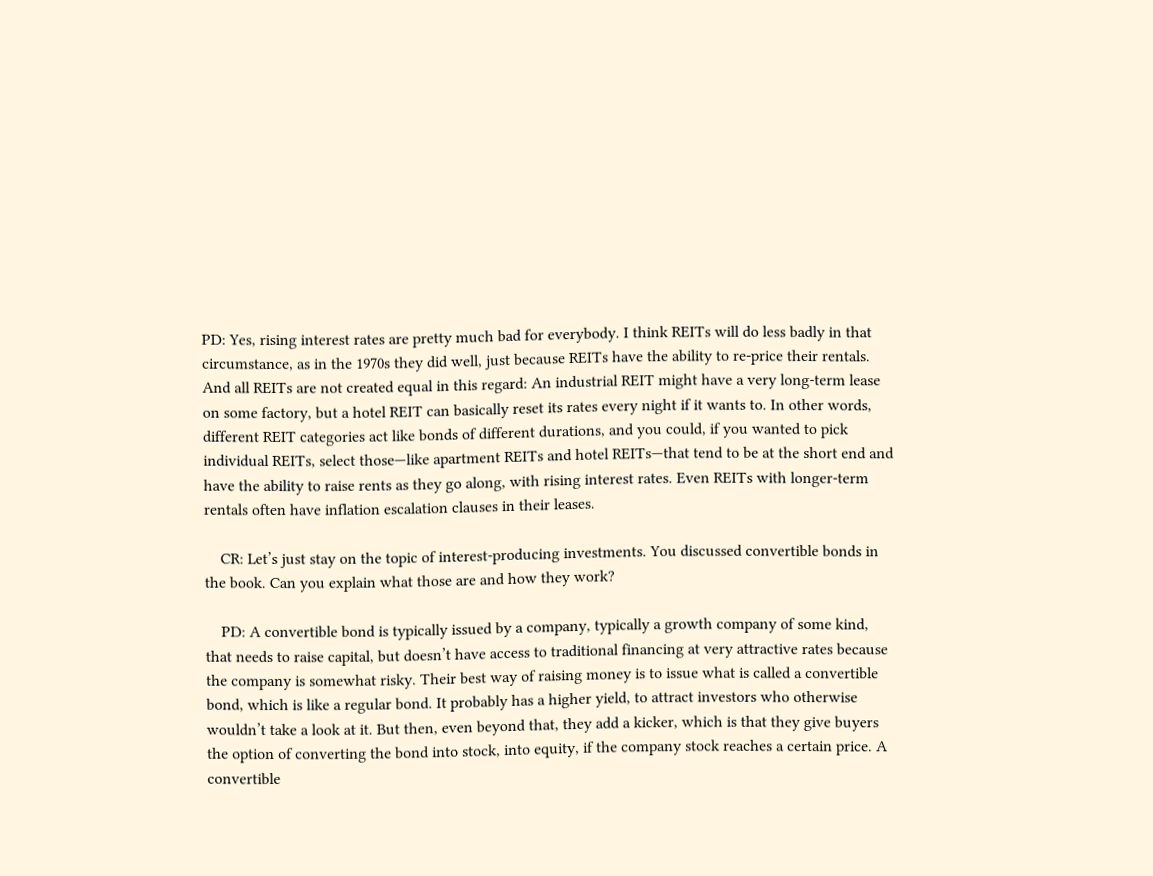PD: Yes, rising interest rates are pretty much bad for everybody. I think REITs will do less badly in that circumstance, as in the 1970s they did well, just because REITs have the ability to re-price their rentals. And all REITs are not created equal in this regard: An industrial REIT might have a very long-term lease on some factory, but a hotel REIT can basically reset its rates every night if it wants to. In other words, different REIT categories act like bonds of different durations, and you could, if you wanted to pick individual REITs, select those—like apartment REITs and hotel REITs—that tend to be at the short end and have the ability to raise rents as they go along, with rising interest rates. Even REITs with longer-term rentals often have inflation escalation clauses in their leases.

    CR: Let’s just stay on the topic of interest-producing investments. You discussed convertible bonds in the book. Can you explain what those are and how they work?

    PD: A convertible bond is typically issued by a company, typically a growth company of some kind, that needs to raise capital, but doesn’t have access to traditional financing at very attractive rates because the company is somewhat risky. Their best way of raising money is to issue what is called a convertible bond, which is like a regular bond. It probably has a higher yield, to attract investors who otherwise wouldn’t take a look at it. But then, even beyond that, they add a kicker, which is that they give buyers the option of converting the bond into stock, into equity, if the company stock reaches a certain price. A convertible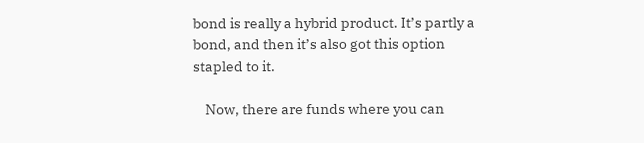bond is really a hybrid product. It’s partly a bond, and then it’s also got this option stapled to it.

    Now, there are funds where you can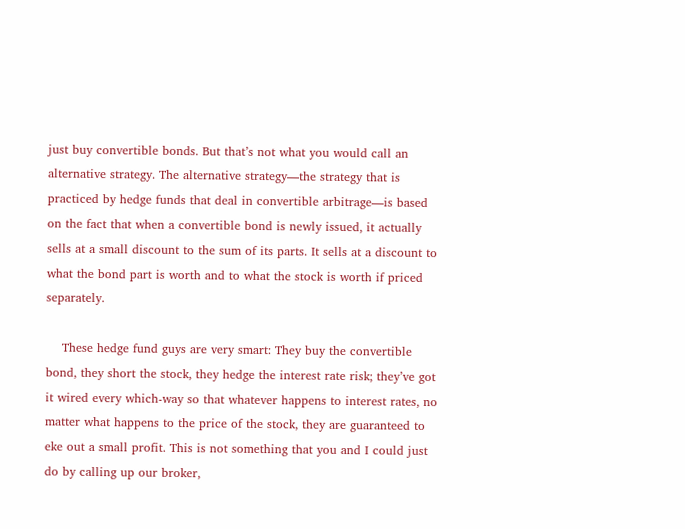just buy convertible bonds. But that’s not what you would call an alternative strategy. The alternative strategy—the strategy that is practiced by hedge funds that deal in convertible arbitrage—is based on the fact that when a convertible bond is newly issued, it actually sells at a small discount to the sum of its parts. It sells at a discount to what the bond part is worth and to what the stock is worth if priced separately.

    These hedge fund guys are very smart: They buy the convertible bond, they short the stock, they hedge the interest rate risk; they’ve got it wired every which-way so that whatever happens to interest rates, no matter what happens to the price of the stock, they are guaranteed to eke out a small profit. This is not something that you and I could just do by calling up our broker,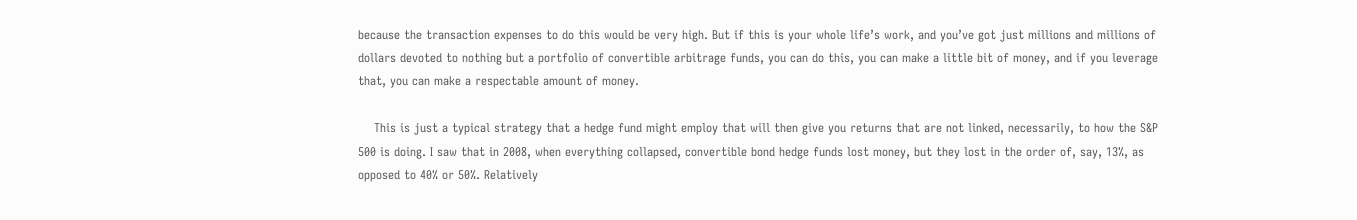because the transaction expenses to do this would be very high. But if this is your whole life’s work, and you’ve got just millions and millions of dollars devoted to nothing but a portfolio of convertible arbitrage funds, you can do this, you can make a little bit of money, and if you leverage that, you can make a respectable amount of money.

    This is just a typical strategy that a hedge fund might employ that will then give you returns that are not linked, necessarily, to how the S&P 500 is doing. I saw that in 2008, when everything collapsed, convertible bond hedge funds lost money, but they lost in the order of, say, 13%, as opposed to 40% or 50%. Relatively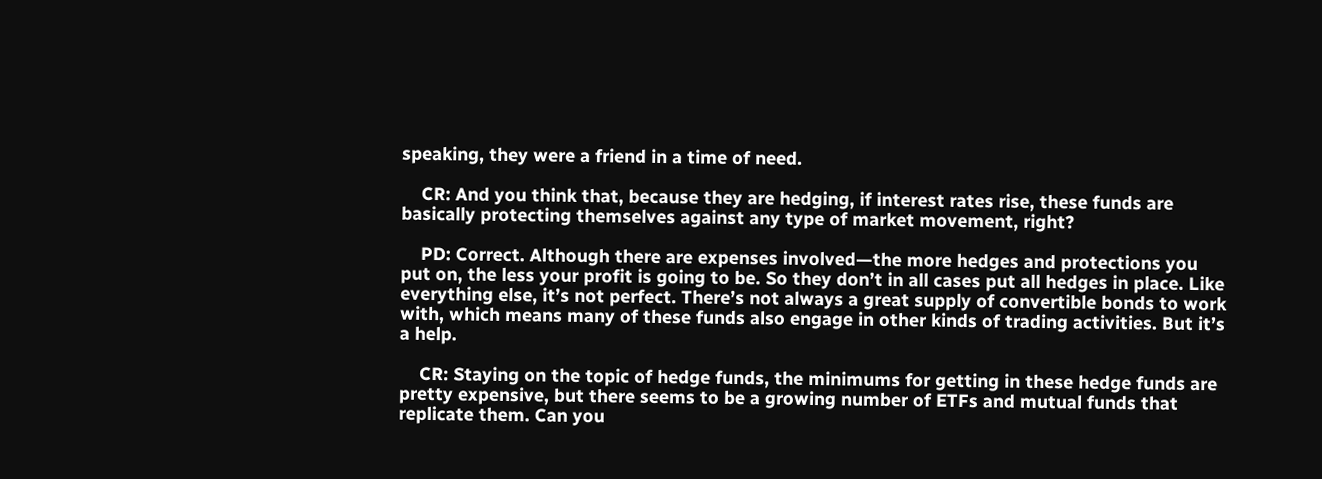speaking, they were a friend in a time of need.

    CR: And you think that, because they are hedging, if interest rates rise, these funds are basically protecting themselves against any type of market movement, right?

    PD: Correct. Although there are expenses involved—the more hedges and protections you put on, the less your profit is going to be. So they don’t in all cases put all hedges in place. Like everything else, it’s not perfect. There’s not always a great supply of convertible bonds to work with, which means many of these funds also engage in other kinds of trading activities. But it’s a help.

    CR: Staying on the topic of hedge funds, the minimums for getting in these hedge funds are pretty expensive, but there seems to be a growing number of ETFs and mutual funds that replicate them. Can you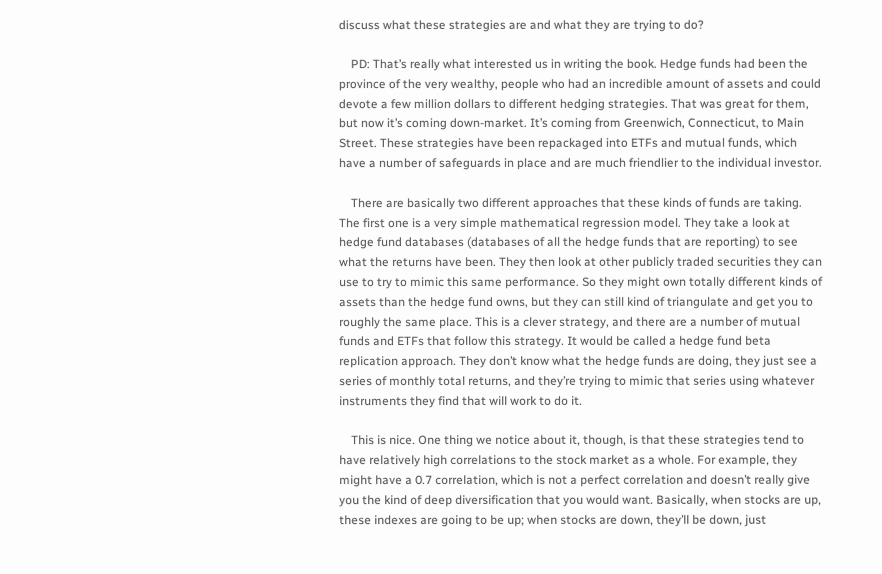discuss what these strategies are and what they are trying to do?

    PD: That’s really what interested us in writing the book. Hedge funds had been the province of the very wealthy, people who had an incredible amount of assets and could devote a few million dollars to different hedging strategies. That was great for them, but now it’s coming down-market. It’s coming from Greenwich, Connecticut, to Main Street. These strategies have been repackaged into ETFs and mutual funds, which have a number of safeguards in place and are much friendlier to the individual investor.

    There are basically two different approaches that these kinds of funds are taking. The first one is a very simple mathematical regression model. They take a look at hedge fund databases (databases of all the hedge funds that are reporting) to see what the returns have been. They then look at other publicly traded securities they can use to try to mimic this same performance. So they might own totally different kinds of assets than the hedge fund owns, but they can still kind of triangulate and get you to roughly the same place. This is a clever strategy, and there are a number of mutual funds and ETFs that follow this strategy. It would be called a hedge fund beta replication approach. They don’t know what the hedge funds are doing, they just see a series of monthly total returns, and they’re trying to mimic that series using whatever instruments they find that will work to do it.

    This is nice. One thing we notice about it, though, is that these strategies tend to have relatively high correlations to the stock market as a whole. For example, they might have a 0.7 correlation, which is not a perfect correlation and doesn’t really give you the kind of deep diversification that you would want. Basically, when stocks are up, these indexes are going to be up; when stocks are down, they’ll be down, just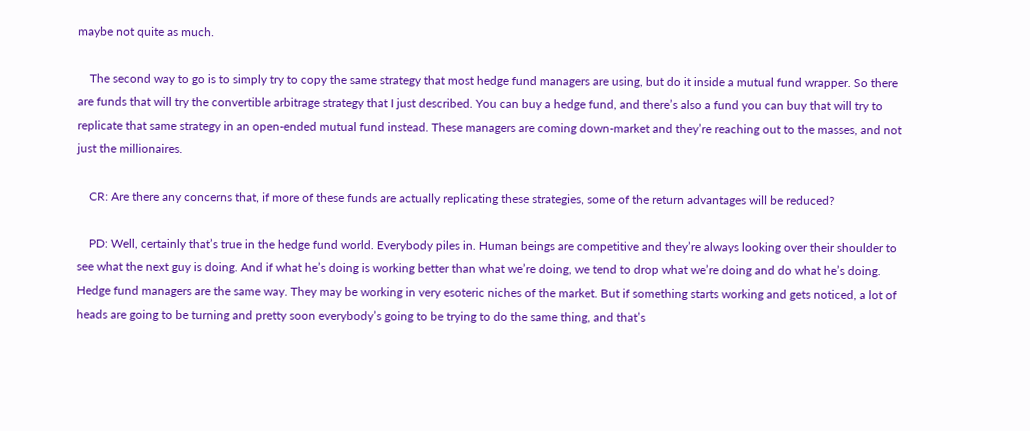maybe not quite as much.

    The second way to go is to simply try to copy the same strategy that most hedge fund managers are using, but do it inside a mutual fund wrapper. So there are funds that will try the convertible arbitrage strategy that I just described. You can buy a hedge fund, and there’s also a fund you can buy that will try to replicate that same strategy in an open-ended mutual fund instead. These managers are coming down-market and they’re reaching out to the masses, and not just the millionaires.

    CR: Are there any concerns that, if more of these funds are actually replicating these strategies, some of the return advantages will be reduced?

    PD: Well, certainly that’s true in the hedge fund world. Everybody piles in. Human beings are competitive and they’re always looking over their shoulder to see what the next guy is doing. And if what he’s doing is working better than what we’re doing, we tend to drop what we’re doing and do what he’s doing. Hedge fund managers are the same way. They may be working in very esoteric niches of the market. But if something starts working and gets noticed, a lot of heads are going to be turning and pretty soon everybody’s going to be trying to do the same thing, and that’s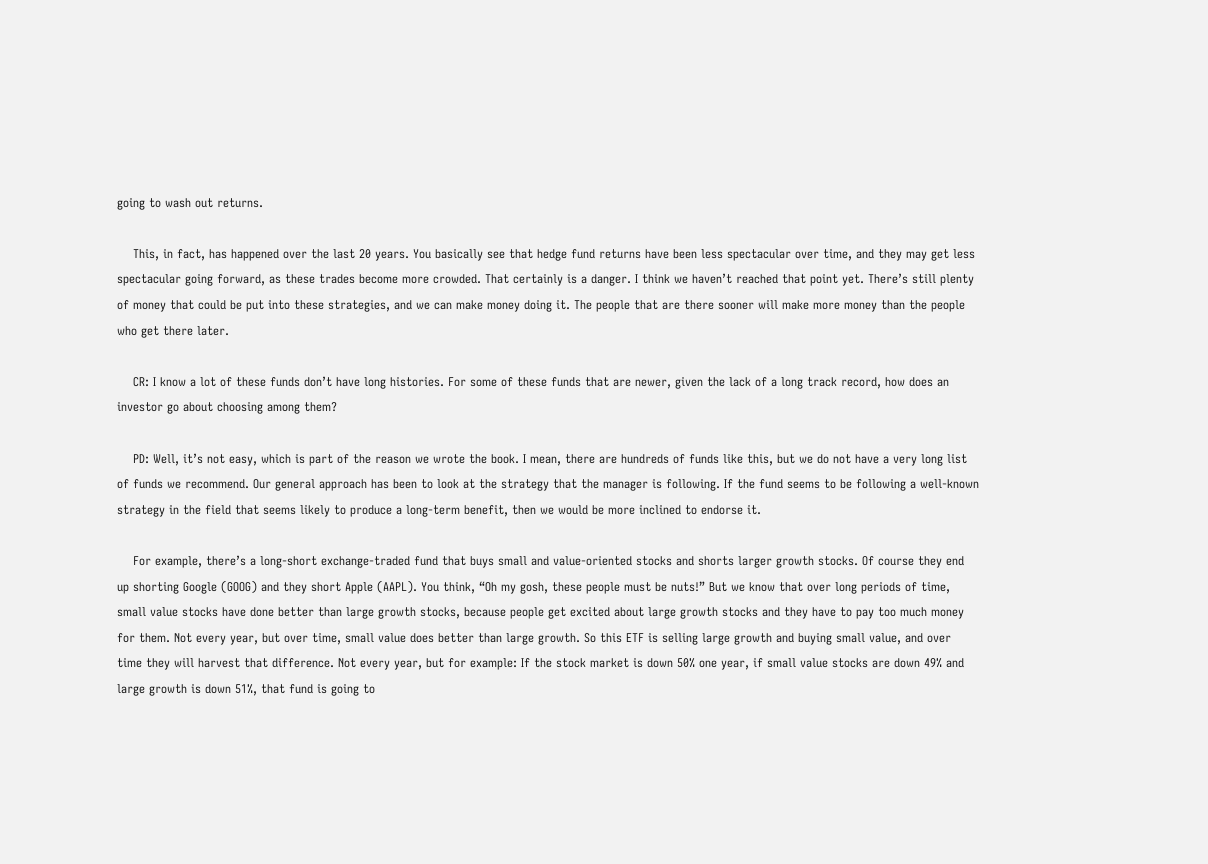going to wash out returns.

    This, in fact, has happened over the last 20 years. You basically see that hedge fund returns have been less spectacular over time, and they may get less spectacular going forward, as these trades become more crowded. That certainly is a danger. I think we haven’t reached that point yet. There’s still plenty of money that could be put into these strategies, and we can make money doing it. The people that are there sooner will make more money than the people who get there later.

    CR: I know a lot of these funds don’t have long histories. For some of these funds that are newer, given the lack of a long track record, how does an investor go about choosing among them?

    PD: Well, it’s not easy, which is part of the reason we wrote the book. I mean, there are hundreds of funds like this, but we do not have a very long list of funds we recommend. Our general approach has been to look at the strategy that the manager is following. If the fund seems to be following a well-known strategy in the field that seems likely to produce a long-term benefit, then we would be more inclined to endorse it.

    For example, there’s a long-short exchange-traded fund that buys small and value-oriented stocks and shorts larger growth stocks. Of course they end up shorting Google (GOOG) and they short Apple (AAPL). You think, “Oh my gosh, these people must be nuts!” But we know that over long periods of time, small value stocks have done better than large growth stocks, because people get excited about large growth stocks and they have to pay too much money for them. Not every year, but over time, small value does better than large growth. So this ETF is selling large growth and buying small value, and over time they will harvest that difference. Not every year, but for example: If the stock market is down 50% one year, if small value stocks are down 49% and large growth is down 51%, that fund is going to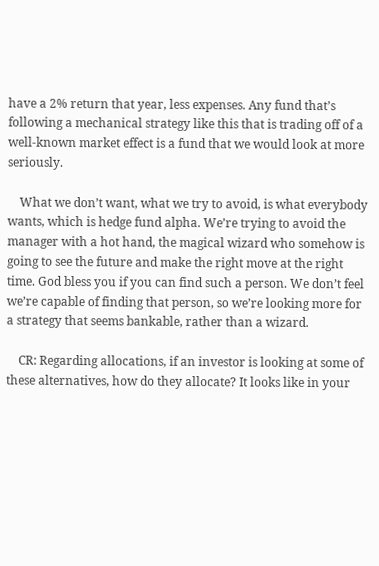have a 2% return that year, less expenses. Any fund that’s following a mechanical strategy like this that is trading off of a well-known market effect is a fund that we would look at more seriously.

    What we don’t want, what we try to avoid, is what everybody wants, which is hedge fund alpha. We’re trying to avoid the manager with a hot hand, the magical wizard who somehow is going to see the future and make the right move at the right time. God bless you if you can find such a person. We don’t feel we’re capable of finding that person, so we’re looking more for a strategy that seems bankable, rather than a wizard.

    CR: Regarding allocations, if an investor is looking at some of these alternatives, how do they allocate? It looks like in your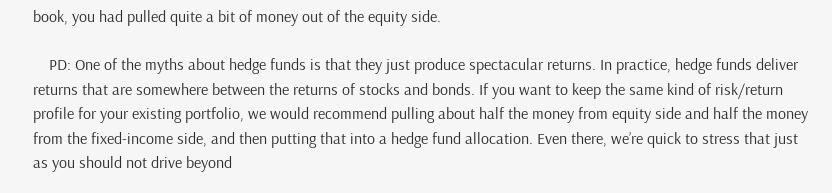book, you had pulled quite a bit of money out of the equity side.

    PD: One of the myths about hedge funds is that they just produce spectacular returns. In practice, hedge funds deliver returns that are somewhere between the returns of stocks and bonds. If you want to keep the same kind of risk/return profile for your existing portfolio, we would recommend pulling about half the money from equity side and half the money from the fixed-income side, and then putting that into a hedge fund allocation. Even there, we’re quick to stress that just as you should not drive beyond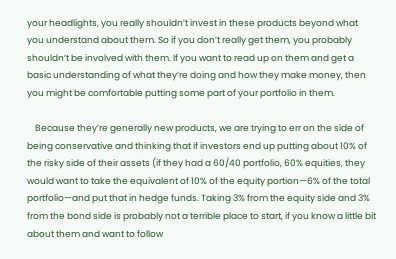your headlights, you really shouldn’t invest in these products beyond what you understand about them. So if you don’t really get them, you probably shouldn’t be involved with them. If you want to read up on them and get a basic understanding of what they’re doing and how they make money, then you might be comfortable putting some part of your portfolio in them.

    Because they’re generally new products, we are trying to err on the side of being conservative and thinking that if investors end up putting about 10% of the risky side of their assets (if they had a 60/40 portfolio, 60% equities, they would want to take the equivalent of 10% of the equity portion—6% of the total portfolio—and put that in hedge funds. Taking 3% from the equity side and 3% from the bond side is probably not a terrible place to start, if you know a little bit about them and want to follow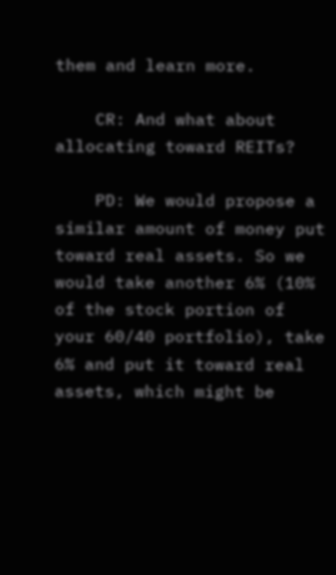them and learn more.

    CR: And what about allocating toward REITs?

    PD: We would propose a similar amount of money put toward real assets. So we would take another 6% (10% of the stock portion of your 60/40 portfolio), take 6% and put it toward real assets, which might be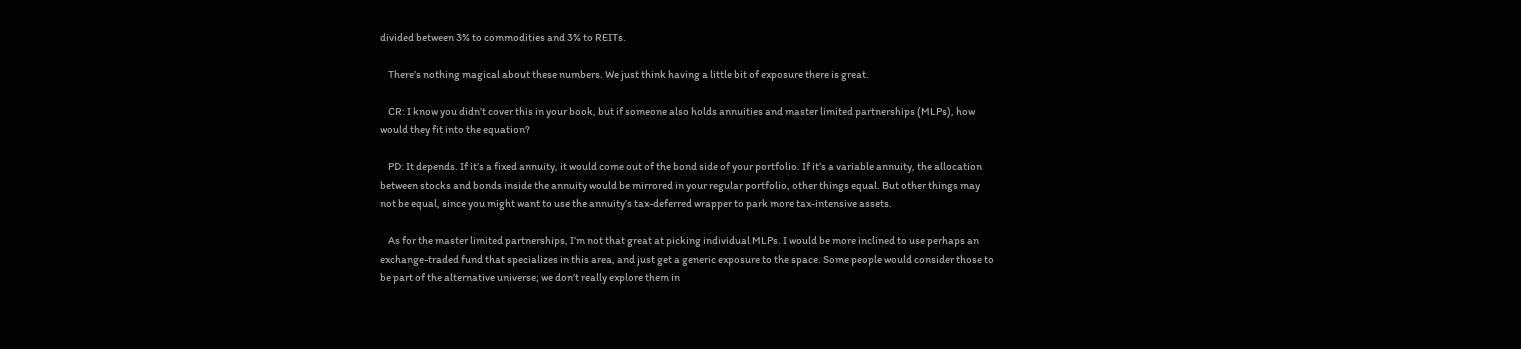divided between 3% to commodities and 3% to REITs.

    There’s nothing magical about these numbers. We just think having a little bit of exposure there is great.

    CR: I know you didn’t cover this in your book, but if someone also holds annuities and master limited partnerships (MLPs), how would they fit into the equation?

    PD: It depends. If it’s a fixed annuity, it would come out of the bond side of your portfolio. If it’s a variable annuity, the allocation between stocks and bonds inside the annuity would be mirrored in your regular portfolio, other things equal. But other things may not be equal, since you might want to use the annuity’s tax-deferred wrapper to park more tax-intensive assets.

    As for the master limited partnerships, I’m not that great at picking individual MLPs. I would be more inclined to use perhaps an exchange-traded fund that specializes in this area, and just get a generic exposure to the space. Some people would consider those to be part of the alternative universe; we don’t really explore them in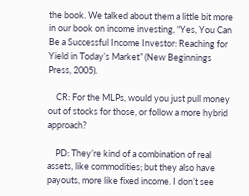the book. We talked about them a little bit more in our book on income investing, “Yes, You Can Be a Successful Income Investor: Reaching for Yield in Today’s Market” (New Beginnings Press, 2005).

    CR: For the MLPs, would you just pull money out of stocks for those, or follow a more hybrid approach?

    PD: They’re kind of a combination of real assets, like commodities; but they also have payouts, more like fixed income. I don’t see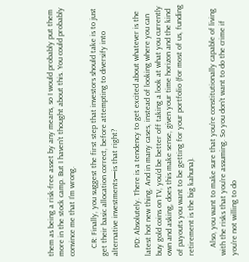them as being a risk-free asset by any means, so I would probably put them more in the stock camp. But I haven’t thought about this. You could probably convince me that I’m wrong.

    CR: Finally, you suggest the first step that investors should take is to just get their basic allocation correct, before attempting to diversify into alternative investments—is that right?

    PD: Absolutely. There is a tendency to get excited about whatever is the latest hot new thing. And in many cases, instead of looking where you can buy gold coins on TV, you’d be better off taking a look at what you currently own and asking, does this make sense, given your time horizon and the kind of payouts you want to be getting for your portfolio (for most of us, funding retirement is the big kahuna).

    Also, you want to make sure that you’re constitutionally capable of living with the risks that you’re assuming. So you don’t want to do the crime if you’re not willing to do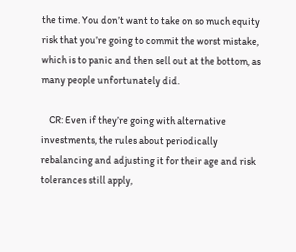the time. You don’t want to take on so much equity risk that you’re going to commit the worst mistake, which is to panic and then sell out at the bottom, as many people unfortunately did.

    CR: Even if they’re going with alternative investments, the rules about periodically rebalancing and adjusting it for their age and risk tolerances still apply,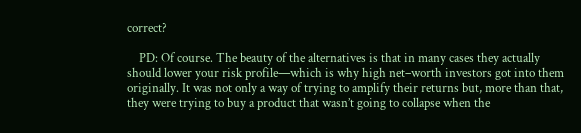correct?

    PD: Of course. The beauty of the alternatives is that in many cases they actually should lower your risk profile—which is why high net–worth investors got into them originally. It was not only a way of trying to amplify their returns but, more than that, they were trying to buy a product that wasn’t going to collapse when the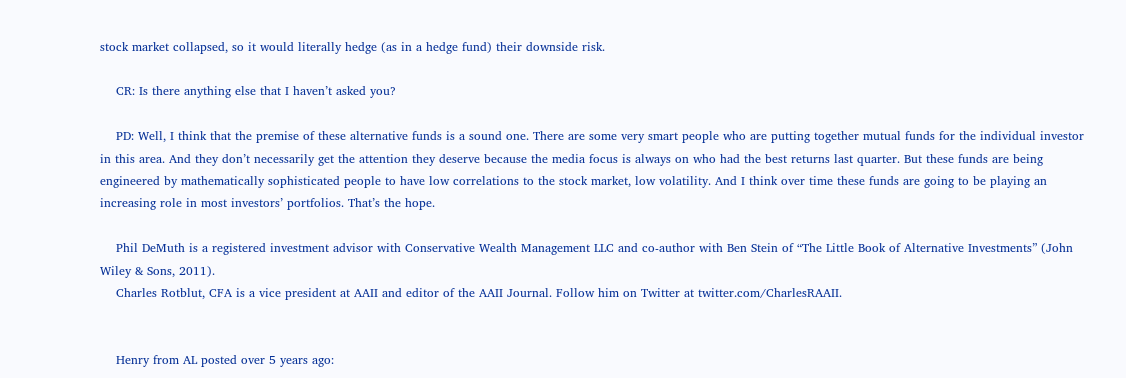stock market collapsed, so it would literally hedge (as in a hedge fund) their downside risk.

    CR: Is there anything else that I haven’t asked you?

    PD: Well, I think that the premise of these alternative funds is a sound one. There are some very smart people who are putting together mutual funds for the individual investor in this area. And they don’t necessarily get the attention they deserve because the media focus is always on who had the best returns last quarter. But these funds are being engineered by mathematically sophisticated people to have low correlations to the stock market, low volatility. And I think over time these funds are going to be playing an increasing role in most investors’ portfolios. That’s the hope.

    Phil DeMuth is a registered investment advisor with Conservative Wealth Management LLC and co-author with Ben Stein of “The Little Book of Alternative Investments” (John Wiley & Sons, 2011).
    Charles Rotblut, CFA is a vice president at AAII and editor of the AAII Journal. Follow him on Twitter at twitter.com/CharlesRAAII.


    Henry from AL posted over 5 years ago: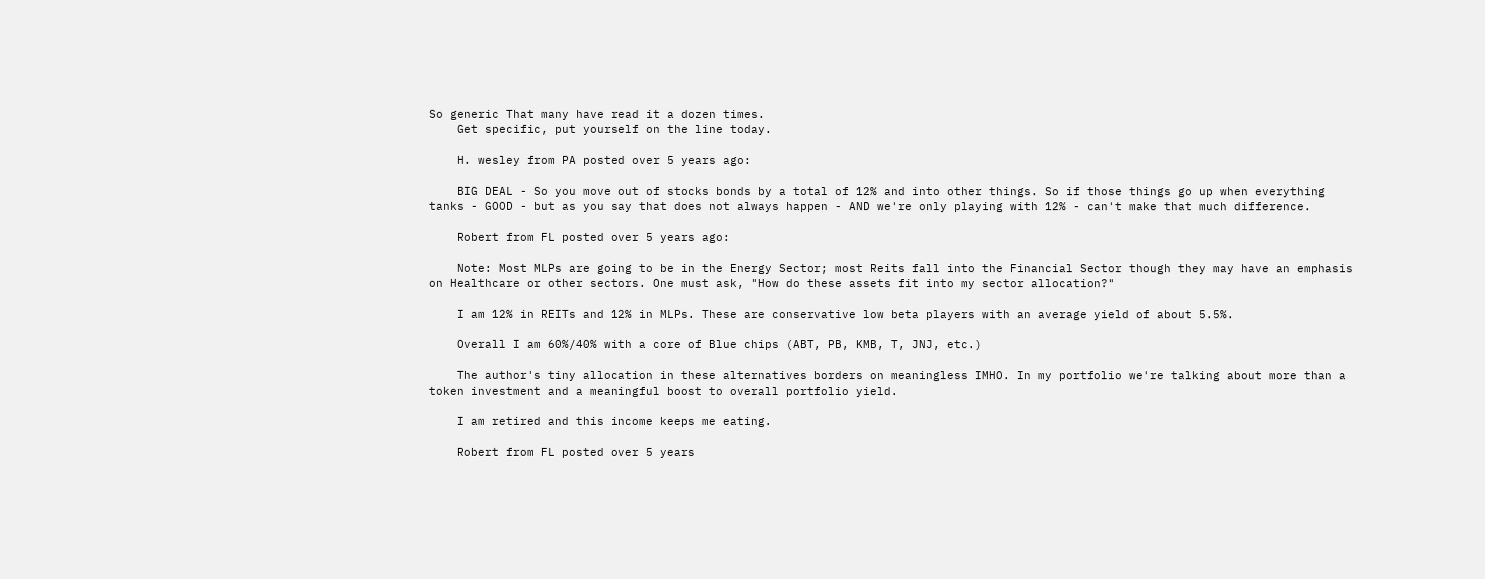So generic That many have read it a dozen times.
    Get specific, put yourself on the line today.

    H. wesley from PA posted over 5 years ago:

    BIG DEAL - So you move out of stocks bonds by a total of 12% and into other things. So if those things go up when everything tanks - GOOD - but as you say that does not always happen - AND we're only playing with 12% - can't make that much difference.

    Robert from FL posted over 5 years ago:

    Note: Most MLPs are going to be in the Energy Sector; most Reits fall into the Financial Sector though they may have an emphasis on Healthcare or other sectors. One must ask, "How do these assets fit into my sector allocation?"

    I am 12% in REITs and 12% in MLPs. These are conservative low beta players with an average yield of about 5.5%.

    Overall I am 60%/40% with a core of Blue chips (ABT, PB, KMB, T, JNJ, etc.)

    The author's tiny allocation in these alternatives borders on meaningless IMHO. In my portfolio we're talking about more than a token investment and a meaningful boost to overall portfolio yield.

    I am retired and this income keeps me eating.

    Robert from FL posted over 5 years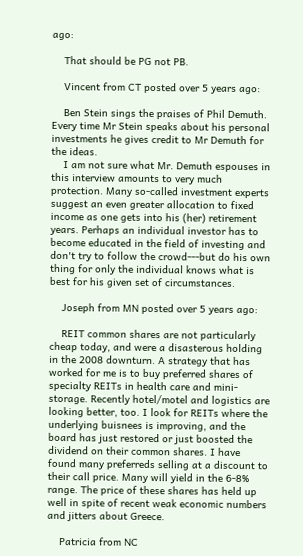ago:

    That should be PG not PB.

    Vincent from CT posted over 5 years ago:

    Ben Stein sings the praises of Phil Demuth. Every time Mr Stein speaks about his personal investments he gives credit to Mr Demuth for the ideas.
    I am not sure what Mr. Demuth espouses in this interview amounts to very much protection. Many so-called investment experts suggest an even greater allocation to fixed income as one gets into his (her) retirement years. Perhaps an individual investor has to become educated in the field of investing and don't try to follow the crowd---but do his own thing for only the individual knows what is best for his given set of circumstances.

    Joseph from MN posted over 5 years ago:

    REIT common shares are not particularly cheap today, and were a disasterous holding in the 2008 downturn. A strategy that has worked for me is to buy preferred shares of specialty REITs in health care and mini-storage. Recently hotel/motel and logistics are looking better, too. I look for REITs where the underlying buisnees is improving, and the board has just restored or just boosted the dividend on their common shares. I have found many preferreds selling at a discount to their call price. Many will yield in the 6-8% range. The price of these shares has held up well in spite of recent weak economic numbers and jitters about Greece.

    Patricia from NC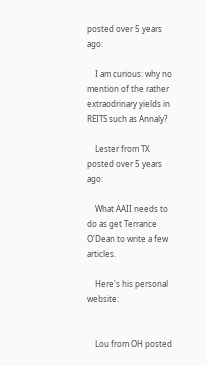posted over 5 years ago:

    I am curious: why no mention of the rather extraodrinary yields in REITS such as Annaly?

    Lester from TX posted over 5 years ago:

    What AAII needs to do as get Terrance O'Dean to write a few articles.

    Here's his personal website:


    Lou from OH posted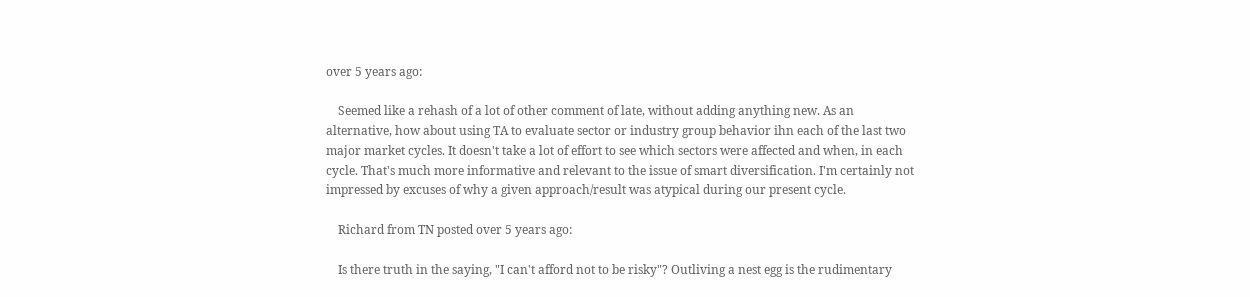over 5 years ago:

    Seemed like a rehash of a lot of other comment of late, without adding anything new. As an alternative, how about using TA to evaluate sector or industry group behavior ihn each of the last two major market cycles. It doesn't take a lot of effort to see which sectors were affected and when, in each cycle. That's much more informative and relevant to the issue of smart diversification. I'm certainly not impressed by excuses of why a given approach/result was atypical during our present cycle.

    Richard from TN posted over 5 years ago:

    Is there truth in the saying, "I can't afford not to be risky"? Outliving a nest egg is the rudimentary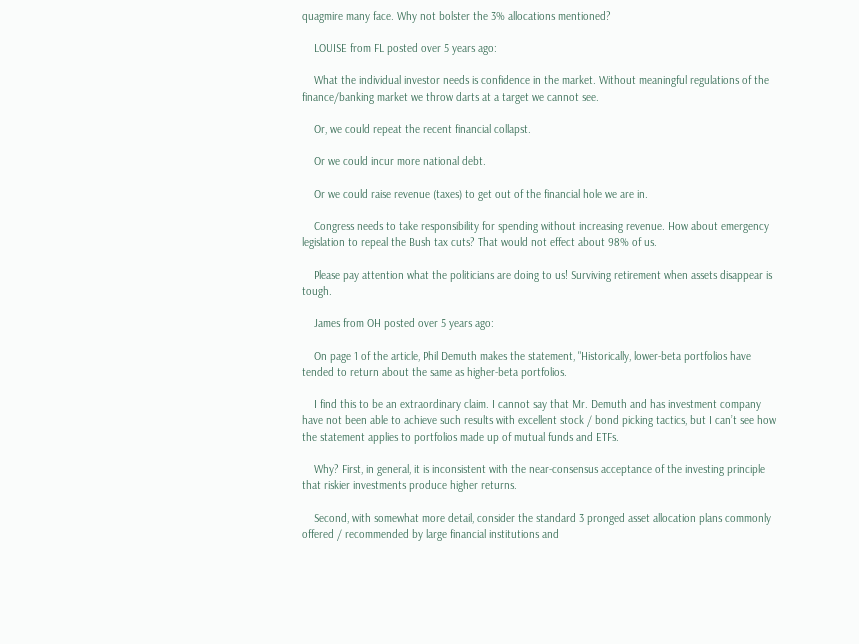quagmire many face. Why not bolster the 3% allocations mentioned?

    LOUISE from FL posted over 5 years ago:

    What the individual investor needs is confidence in the market. Without meaningful regulations of the finance/banking market we throw darts at a target we cannot see.

    Or, we could repeat the recent financial collapst.

    Or we could incur more national debt.

    Or we could raise revenue (taxes) to get out of the financial hole we are in.

    Congress needs to take responsibility for spending without increasing revenue. How about emergency legislation to repeal the Bush tax cuts? That would not effect about 98% of us.

    Please pay attention what the politicians are doing to us! Surviving retirement when assets disappear is tough.

    James from OH posted over 5 years ago:

    On page 1 of the article, Phil Demuth makes the statement, "Historically, lower-beta portfolios have tended to return about the same as higher-beta portfolios.

    I find this to be an extraordinary claim. I cannot say that Mr. Demuth and has investment company have not been able to achieve such results with excellent stock / bond picking tactics, but I can’t see how the statement applies to portfolios made up of mutual funds and ETFs.

    Why? First, in general, it is inconsistent with the near-consensus acceptance of the investing principle that riskier investments produce higher returns.

    Second, with somewhat more detail, consider the standard 3 pronged asset allocation plans commonly offered / recommended by large financial institutions and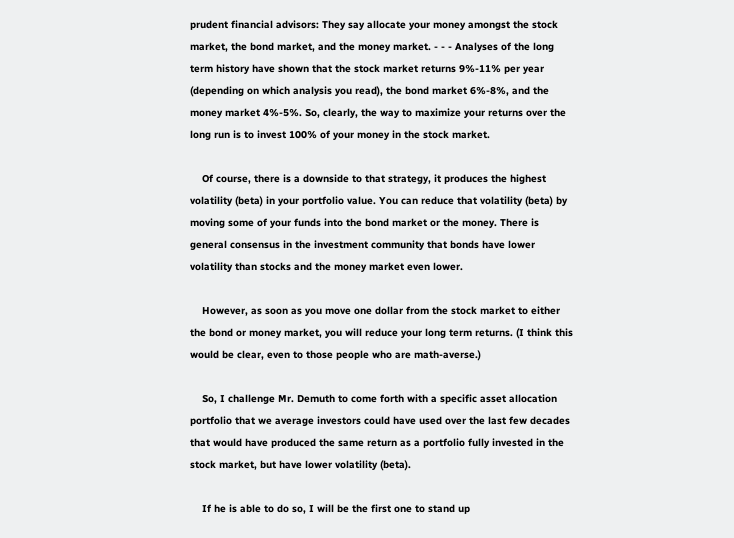prudent financial advisors: They say allocate your money amongst the stock market, the bond market, and the money market. - - - Analyses of the long term history have shown that the stock market returns 9%-11% per year (depending on which analysis you read), the bond market 6%-8%, and the money market 4%-5%. So, clearly, the way to maximize your returns over the long run is to invest 100% of your money in the stock market.

    Of course, there is a downside to that strategy, it produces the highest volatility (beta) in your portfolio value. You can reduce that volatility (beta) by moving some of your funds into the bond market or the money. There is general consensus in the investment community that bonds have lower volatility than stocks and the money market even lower.

    However, as soon as you move one dollar from the stock market to either the bond or money market, you will reduce your long term returns. (I think this would be clear, even to those people who are math-averse.)

    So, I challenge Mr. Demuth to come forth with a specific asset allocation portfolio that we average investors could have used over the last few decades that would have produced the same return as a portfolio fully invested in the stock market, but have lower volatility (beta).

    If he is able to do so, I will be the first one to stand up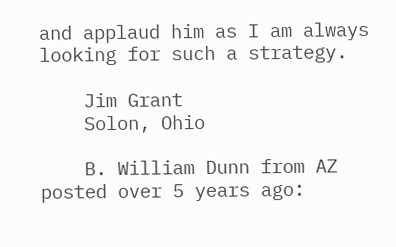and applaud him as I am always looking for such a strategy.

    Jim Grant
    Solon, Ohio

    B. William Dunn from AZ posted over 5 years ago: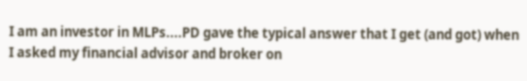I am an investor in MLPs....PD gave the typical answer that I get (and got) when I asked my financial advisor and broker on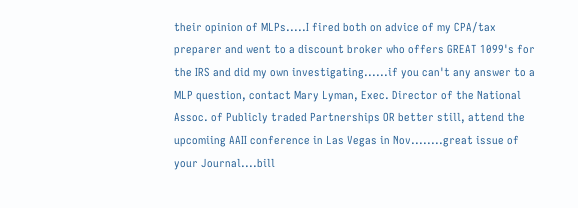their opinion of MLPs.....I fired both on advice of my CPA/tax preparer and went to a discount broker who offers GREAT 1099's for the IRS and did my own investigating......if you can't any answer to a MLP question, contact Mary Lyman, Exec. Director of the National Assoc. of Publicly traded Partnerships OR better still, attend the upcomiing AAII conference in Las Vegas in Nov........great issue of your Journal....bill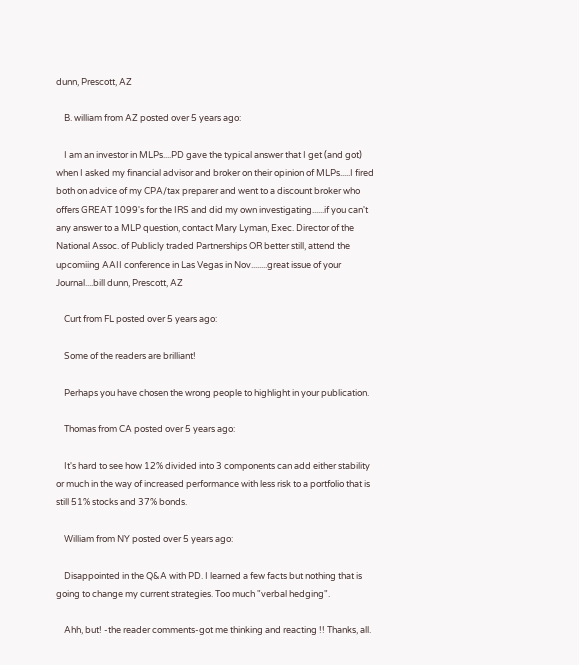dunn, Prescott, AZ

    B. william from AZ posted over 5 years ago:

    I am an investor in MLPs....PD gave the typical answer that I get (and got) when I asked my financial advisor and broker on their opinion of MLPs.....I fired both on advice of my CPA/tax preparer and went to a discount broker who offers GREAT 1099's for the IRS and did my own investigating......if you can't any answer to a MLP question, contact Mary Lyman, Exec. Director of the National Assoc. of Publicly traded Partnerships OR better still, attend the upcomiing AAII conference in Las Vegas in Nov........great issue of your Journal....bill dunn, Prescott, AZ

    Curt from FL posted over 5 years ago:

    Some of the readers are brilliant!

    Perhaps you have chosen the wrong people to highlight in your publication.

    Thomas from CA posted over 5 years ago:

    It's hard to see how 12% divided into 3 components can add either stability or much in the way of increased performance with less risk to a portfolio that is still 51% stocks and 37% bonds.

    William from NY posted over 5 years ago:

    Disappointed in the Q&A with PD. I learned a few facts but nothing that is going to change my current strategies. Too much "verbal hedging".

    Ahh, but! -the reader comments-got me thinking and reacting !! Thanks, all.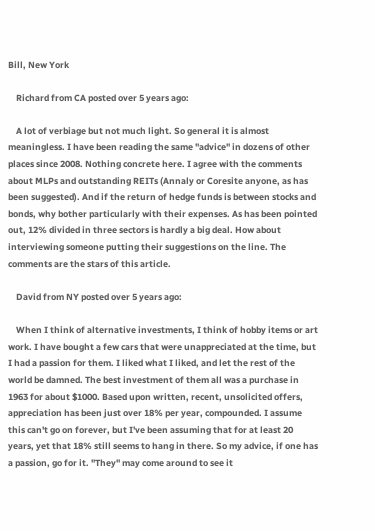Bill, New York

    Richard from CA posted over 5 years ago:

    A lot of verbiage but not much light. So general it is almost meaningless. I have been reading the same "advice" in dozens of other places since 2008. Nothing concrete here. I agree with the comments about MLPs and outstanding REITs (Annaly or Coresite anyone, as has been suggested). And if the return of hedge funds is between stocks and bonds, why bother particularly with their expenses. As has been pointed out, 12% divided in three sectors is hardly a big deal. How about interviewing someone putting their suggestions on the line. The comments are the stars of this article.

    David from NY posted over 5 years ago:

    When I think of alternative investments, I think of hobby items or art work. I have bought a few cars that were unappreciated at the time, but I had a passion for them. I liked what I liked, and let the rest of the world be damned. The best investment of them all was a purchase in 1963 for about $1000. Based upon written, recent, unsolicited offers, appreciation has been just over 18% per year, compounded. I assume this can't go on forever, but I've been assuming that for at least 20 years, yet that 18% still seems to hang in there. So my advice, if one has a passion, go for it. "They" may come around to see it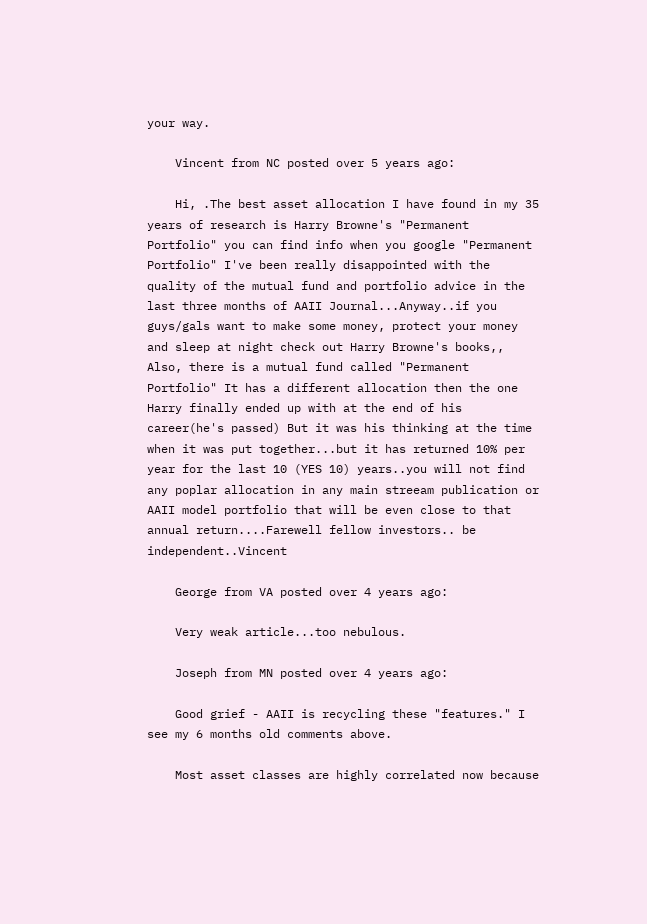your way.

    Vincent from NC posted over 5 years ago:

    Hi, .The best asset allocation I have found in my 35 years of research is Harry Browne's "Permanent Portfolio" you can find info when you google "Permanent Portfolio" I've been really disappointed with the quality of the mutual fund and portfolio advice in the last three months of AAII Journal...Anyway..if you guys/gals want to make some money, protect your money and sleep at night check out Harry Browne's books,, Also, there is a mutual fund called "Permanent Portfolio" It has a different allocation then the one Harry finally ended up with at the end of his career(he's passed) But it was his thinking at the time when it was put together...but it has returned 10% per year for the last 10 (YES 10) years..you will not find any poplar allocation in any main streeam publication or AAII model portfolio that will be even close to that annual return....Farewell fellow investors.. be independent..Vincent

    George from VA posted over 4 years ago:

    Very weak article...too nebulous.

    Joseph from MN posted over 4 years ago:

    Good grief - AAII is recycling these "features." I see my 6 months old comments above.

    Most asset classes are highly correlated now because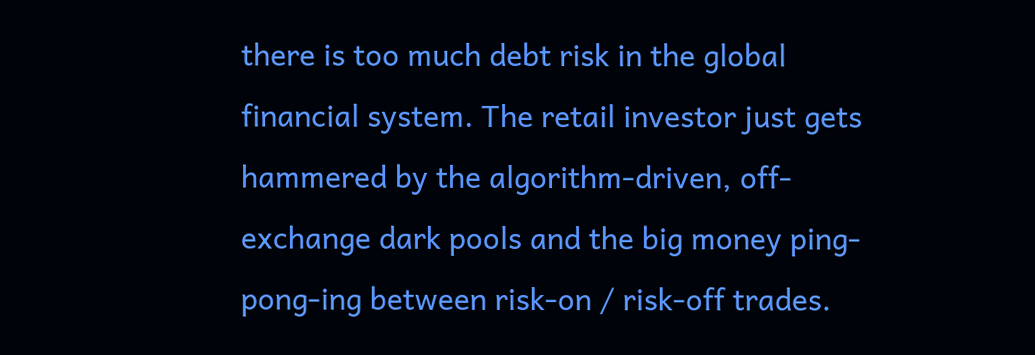there is too much debt risk in the global financial system. The retail investor just gets hammered by the algorithm-driven, off-exchange dark pools and the big money ping-pong-ing between risk-on / risk-off trades.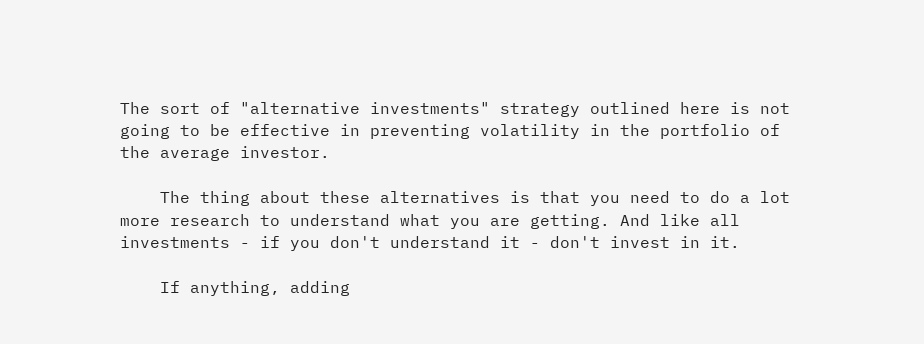The sort of "alternative investments" strategy outlined here is not going to be effective in preventing volatility in the portfolio of the average investor.

    The thing about these alternatives is that you need to do a lot more research to understand what you are getting. And like all investments - if you don't understand it - don't invest in it.

    If anything, adding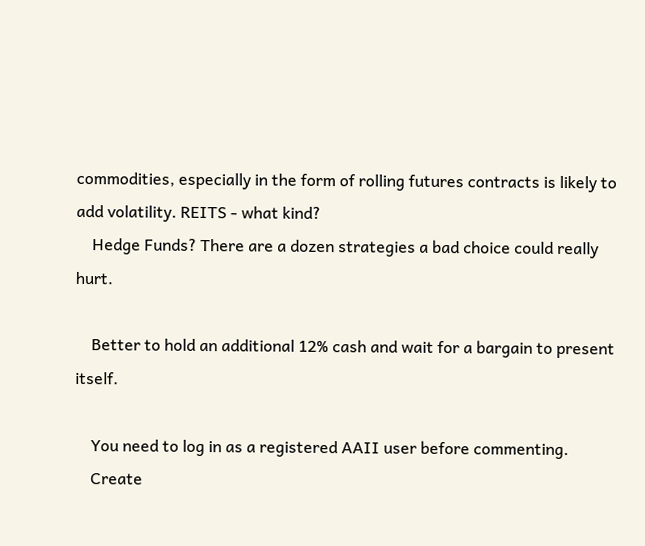commodities, especially in the form of rolling futures contracts is likely to add volatility. REITS - what kind?
    Hedge Funds? There are a dozen strategies a bad choice could really hurt.

    Better to hold an additional 12% cash and wait for a bargain to present itself.

    You need to log in as a registered AAII user before commenting.
    Create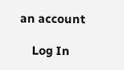an account

    Log In